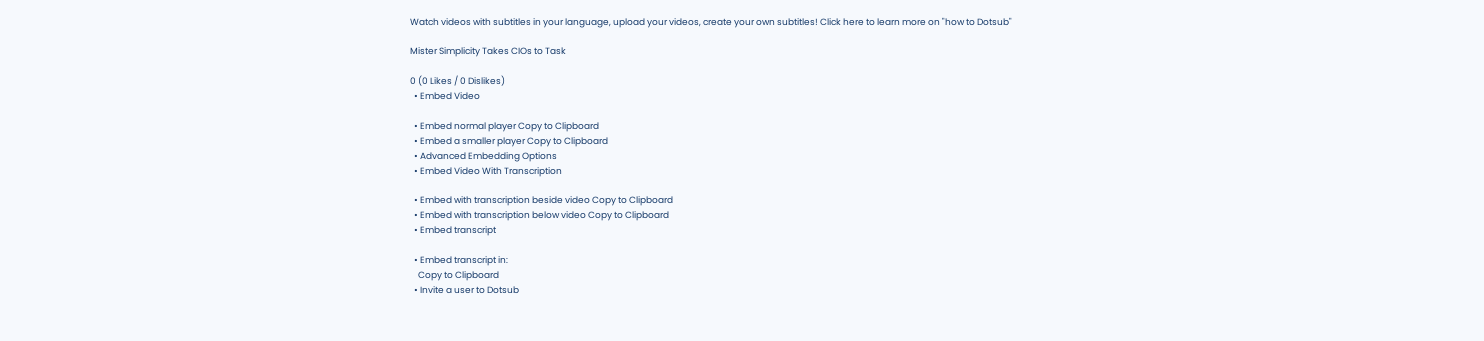Watch videos with subtitles in your language, upload your videos, create your own subtitles! Click here to learn more on "how to Dotsub"

Mister Simplicity Takes CIOs to Task

0 (0 Likes / 0 Dislikes)
  • Embed Video

  • Embed normal player Copy to Clipboard
  • Embed a smaller player Copy to Clipboard
  • Advanced Embedding Options
  • Embed Video With Transcription

  • Embed with transcription beside video Copy to Clipboard
  • Embed with transcription below video Copy to Clipboard
  • Embed transcript

  • Embed transcript in:
    Copy to Clipboard
  • Invite a user to Dotsub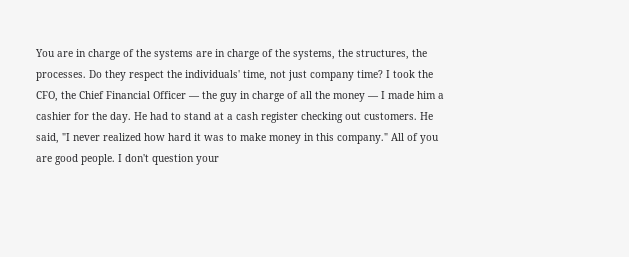You are in charge of the systems are in charge of the systems, the structures, the processes. Do they respect the individuals' time, not just company time? I took the CFO, the Chief Financial Officer — the guy in charge of all the money — I made him a cashier for the day. He had to stand at a cash register checking out customers. He said, "I never realized how hard it was to make money in this company." All of you are good people. I don't question your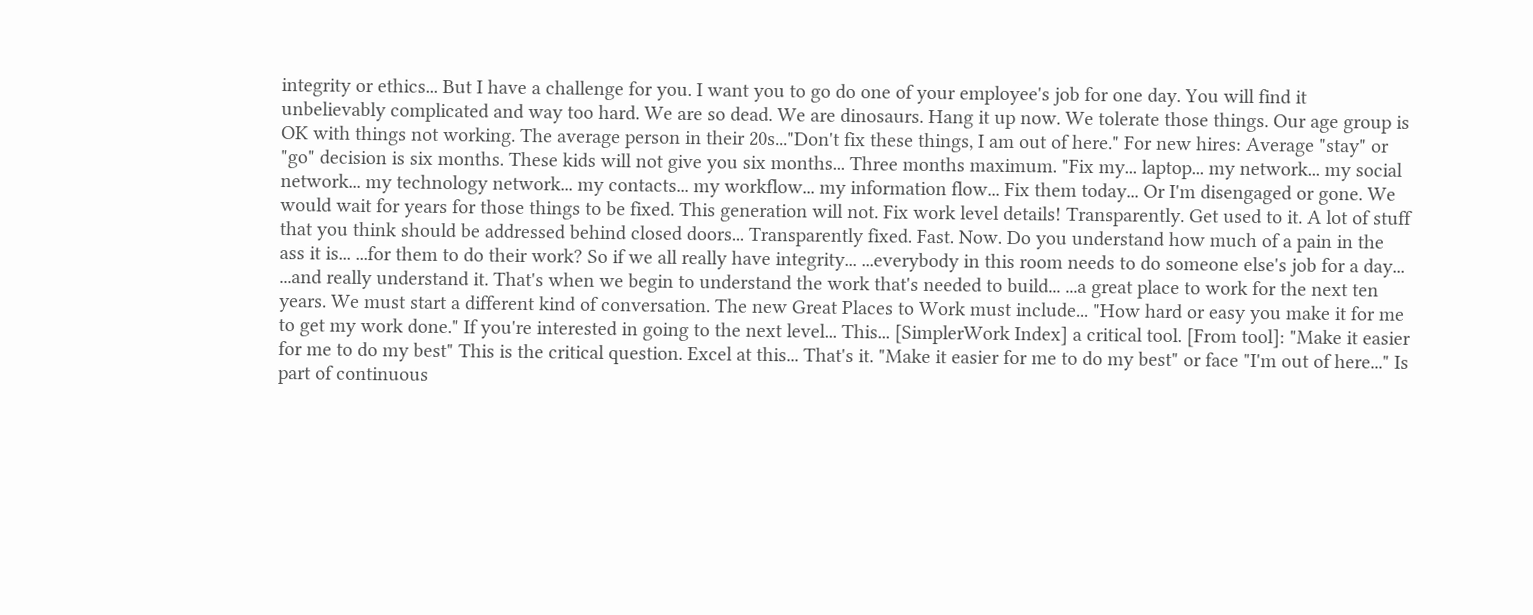integrity or ethics... But I have a challenge for you. I want you to go do one of your employee's job for one day. You will find it unbelievably complicated and way too hard. We are so dead. We are dinosaurs. Hang it up now. We tolerate those things. Our age group is OK with things not working. The average person in their 20s..."Don't fix these things, I am out of here." For new hires: Average "stay" or "go" decision is six months. These kids will not give you six months... Three months maximum. "Fix my... laptop... my network... my social network... my technology network... my contacts... my workflow... my information flow... Fix them today... Or I'm disengaged or gone. We would wait for years for those things to be fixed. This generation will not. Fix work level details! Transparently. Get used to it. A lot of stuff that you think should be addressed behind closed doors... Transparently fixed. Fast. Now. Do you understand how much of a pain in the ass it is... ...for them to do their work? So if we all really have integrity... ...everybody in this room needs to do someone else's job for a day... ...and really understand it. That's when we begin to understand the work that's needed to build... ...a great place to work for the next ten years. We must start a different kind of conversation. The new Great Places to Work must include... "How hard or easy you make it for me to get my work done." If you're interested in going to the next level... This... [SimplerWork Index] a critical tool. [From tool]: "Make it easier for me to do my best" This is the critical question. Excel at this... That's it. "Make it easier for me to do my best" or face "I'm out of here..." Is part of continuous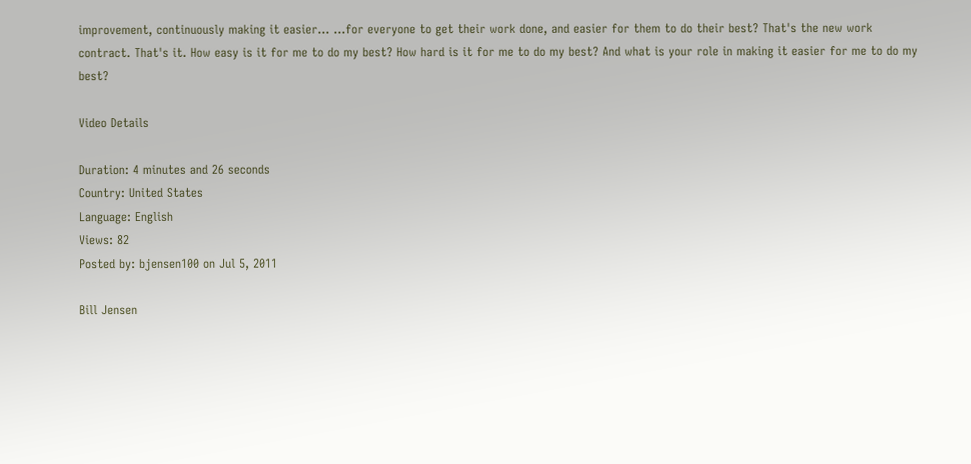improvement, continuously making it easier... ...for everyone to get their work done, and easier for them to do their best? That's the new work contract. That's it. How easy is it for me to do my best? How hard is it for me to do my best? And what is your role in making it easier for me to do my best?

Video Details

Duration: 4 minutes and 26 seconds
Country: United States
Language: English
Views: 82
Posted by: bjensen100 on Jul 5, 2011

Bill Jensen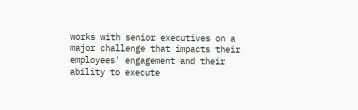works with senior executives on a major challenge that impacts their employees' engagement and their ability to execute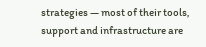strategies — most of their tools, support and infrastructure are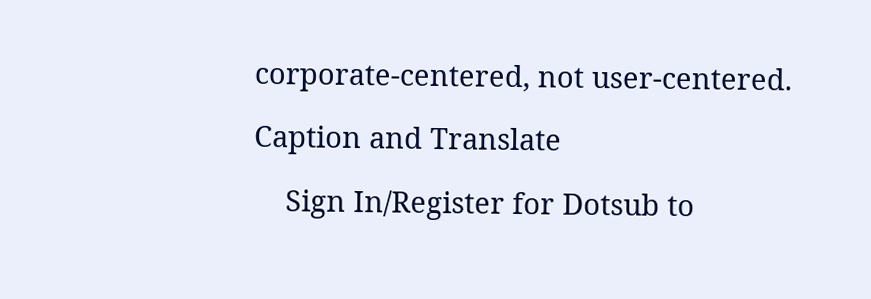corporate-centered, not user-centered.

Caption and Translate

    Sign In/Register for Dotsub to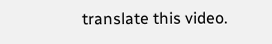translate this video.